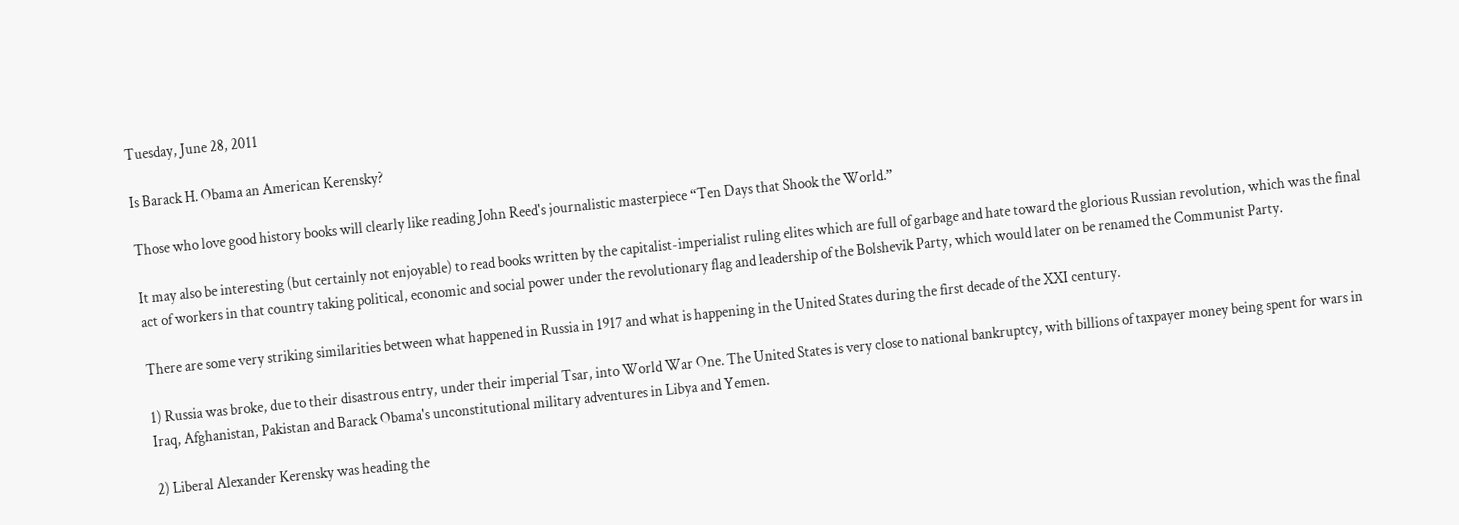Tuesday, June 28, 2011

Is Barack H. Obama an American Kerensky?

Those who love good history books will clearly like reading John Reed's journalistic masterpiece “Ten Days that Shook the World.”

It may also be interesting (but certainly not enjoyable) to read books written by the capitalist-imperialist ruling elites which are full of garbage and hate toward the glorious Russian revolution, which was the final act of workers in that country taking political, economic and social power under the revolutionary flag and leadership of the Bolshevik Party, which would later on be renamed the Communist Party.

There are some very striking similarities between what happened in Russia in 1917 and what is happening in the United States during the first decade of the XXI century.

1) Russia was broke, due to their disastrous entry, under their imperial Tsar, into World War One. The United States is very close to national bankruptcy, with billions of taxpayer money being spent for wars in Iraq, Afghanistan, Pakistan and Barack Obama's unconstitutional military adventures in Libya and Yemen.

2) Liberal Alexander Kerensky was heading the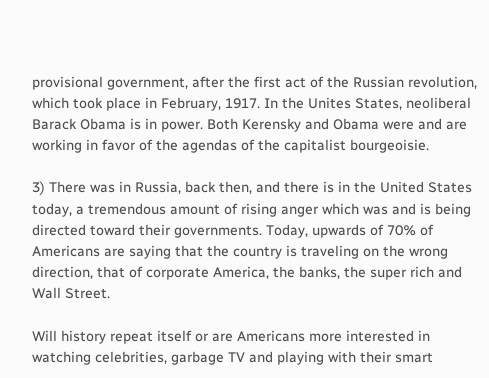provisional government, after the first act of the Russian revolution, which took place in February, 1917. In the Unites States, neoliberal Barack Obama is in power. Both Kerensky and Obama were and are working in favor of the agendas of the capitalist bourgeoisie.

3) There was in Russia, back then, and there is in the United States today, a tremendous amount of rising anger which was and is being directed toward their governments. Today, upwards of 70% of Americans are saying that the country is traveling on the wrong direction, that of corporate America, the banks, the super rich and Wall Street.

Will history repeat itself or are Americans more interested in watching celebrities, garbage TV and playing with their smart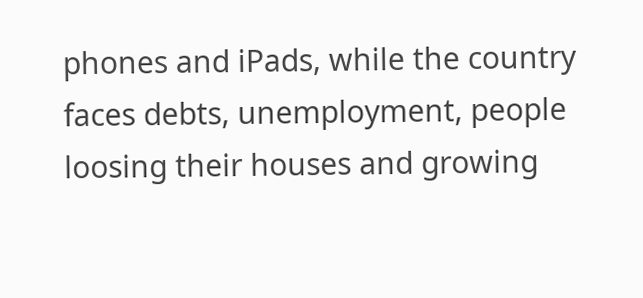phones and iPads, while the country faces debts, unemployment, people loosing their houses and growing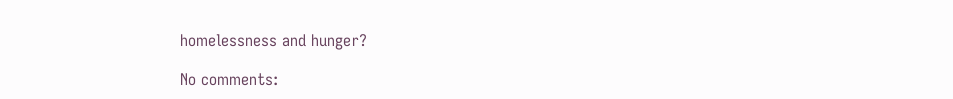homelessness and hunger?

No comments: